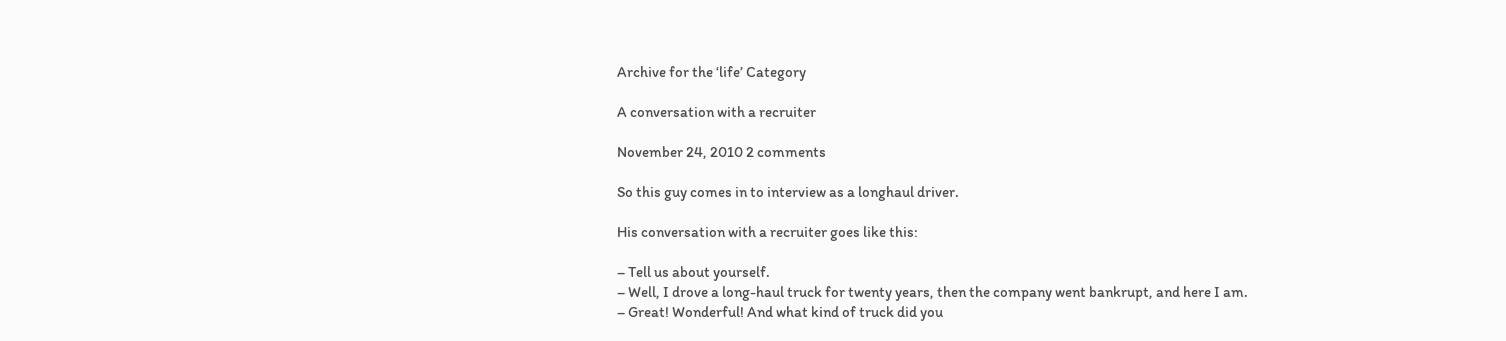Archive for the ‘life’ Category

A conversation with a recruiter

November 24, 2010 2 comments

So this guy comes in to interview as a longhaul driver.

His conversation with a recruiter goes like this:

– Tell us about yourself.
– Well, I drove a long-haul truck for twenty years, then the company went bankrupt, and here I am.
– Great! Wonderful! And what kind of truck did you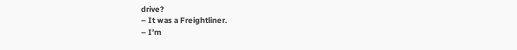drive?
– It was a Freightliner.
– I’m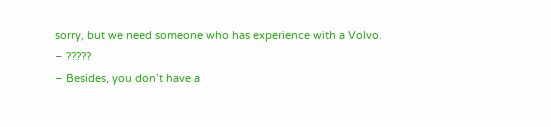sorry, but we need someone who has experience with a Volvo.
– ?????
– Besides, you don’t have a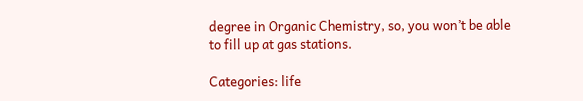degree in Organic Chemistry, so, you won’t be able to fill up at gas stations.

Categories: life